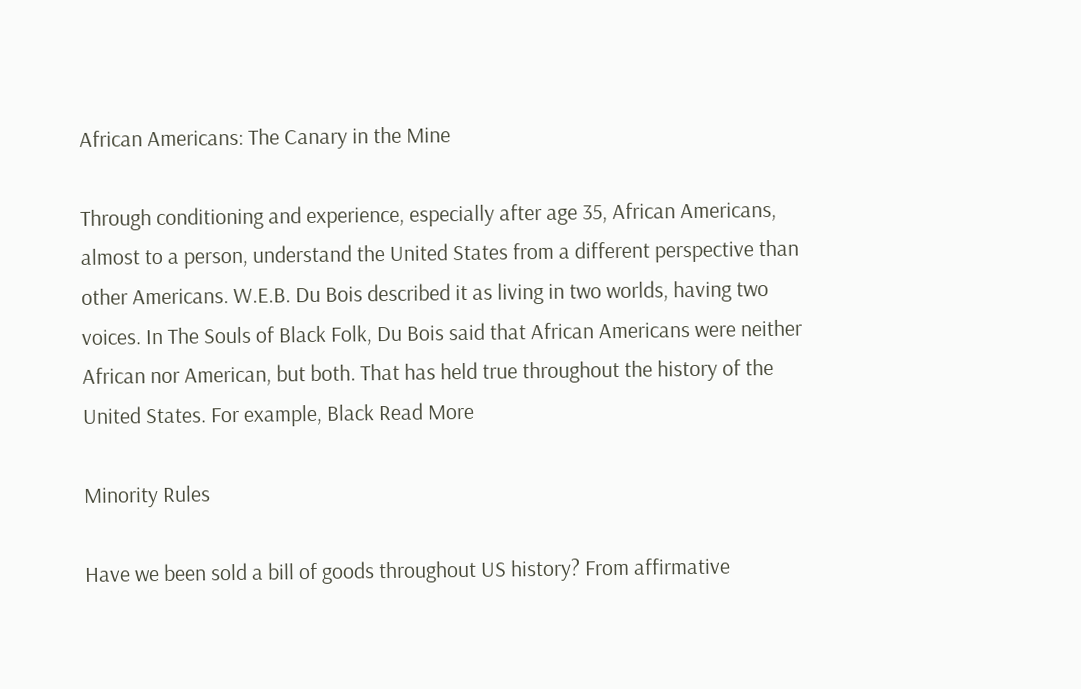African Americans: The Canary in the Mine

Through conditioning and experience, especially after age 35, African Americans, almost to a person, understand the United States from a different perspective than other Americans. W.E.B. Du Bois described it as living in two worlds, having two voices. In The Souls of Black Folk, Du Bois said that African Americans were neither African nor American, but both. That has held true throughout the history of the United States. For example, Black Read More

Minority Rules

Have we been sold a bill of goods throughout US history? From affirmative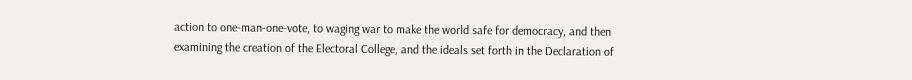action to one-man-one-vote, to waging war to make the world safe for democracy, and then examining the creation of the Electoral College, and the ideals set forth in the Declaration of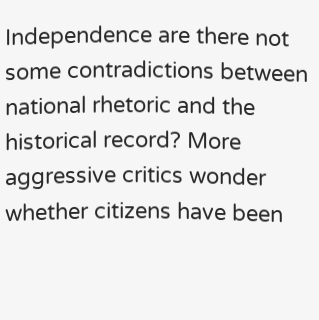Independence are there not some contradictions between national rhetoric and the historical record? More aggressive critics wonder whether citizens have been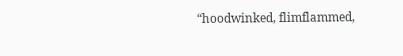“hoodwinked, flimflammed,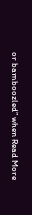or bamboozled” when Read More